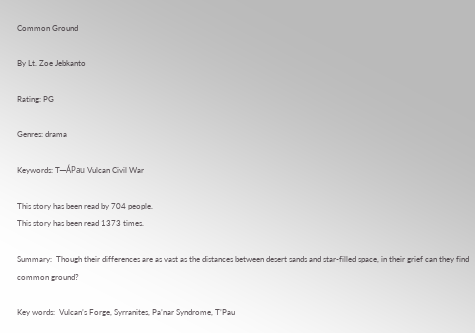Common Ground

By Lt. Zoe Jebkanto

Rating: PG

Genres: drama

Keywords: T─ÁPau Vulcan Civil War

This story has been read by 704 people.
This story has been read 1373 times.

Summary:  Though their differences are as vast as the distances between desert sands and star-filled space, in their grief can they find common ground?

Key words:  Vulcan’s Forge, Syrranites, Pa’nar Syndrome, T’Pau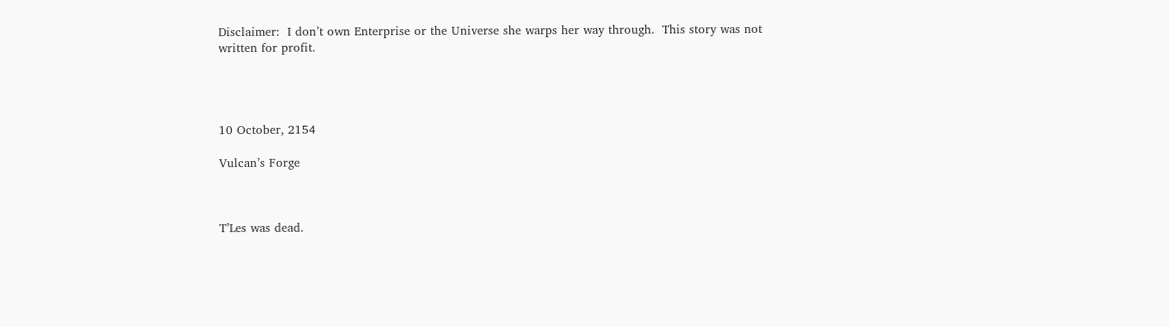Disclaimer:  I don’t own Enterprise or the Universe she warps her way through.  This story was not written for profit.




10 October, 2154

Vulcan’s Forge



T’Les was dead.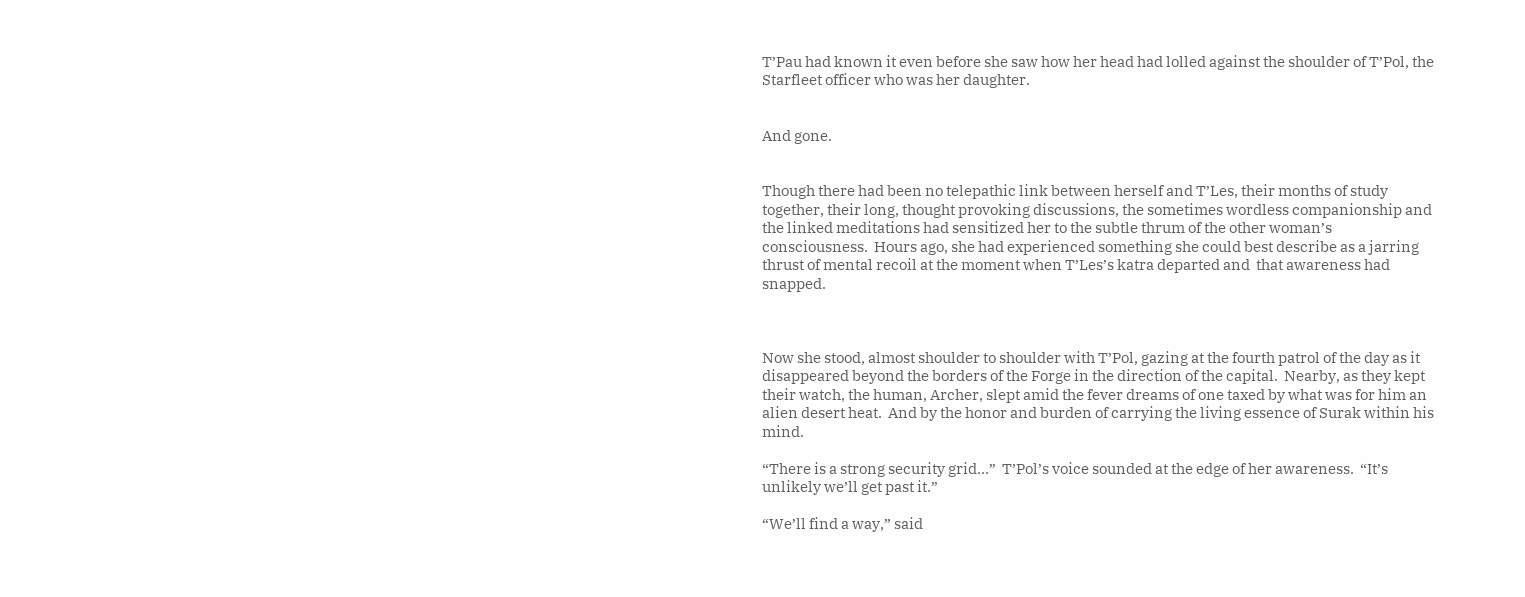T’Pau had known it even before she saw how her head had lolled against the shoulder of T’Pol, the Starfleet officer who was her daughter.


And gone.


Though there had been no telepathic link between herself and T’Les, their months of study together, their long, thought provoking discussions, the sometimes wordless companionship and the linked meditations had sensitized her to the subtle thrum of the other woman’s consciousness.  Hours ago, she had experienced something she could best describe as a jarring thrust of mental recoil at the moment when T’Les’s katra departed and  that awareness had snapped.



Now she stood, almost shoulder to shoulder with T’Pol, gazing at the fourth patrol of the day as it disappeared beyond the borders of the Forge in the direction of the capital.  Nearby, as they kept their watch, the human, Archer, slept amid the fever dreams of one taxed by what was for him an alien desert heat.  And by the honor and burden of carrying the living essence of Surak within his mind.

“There is a strong security grid…”  T’Pol’s voice sounded at the edge of her awareness.  “It’s unlikely we’ll get past it.”

“We’ll find a way,” said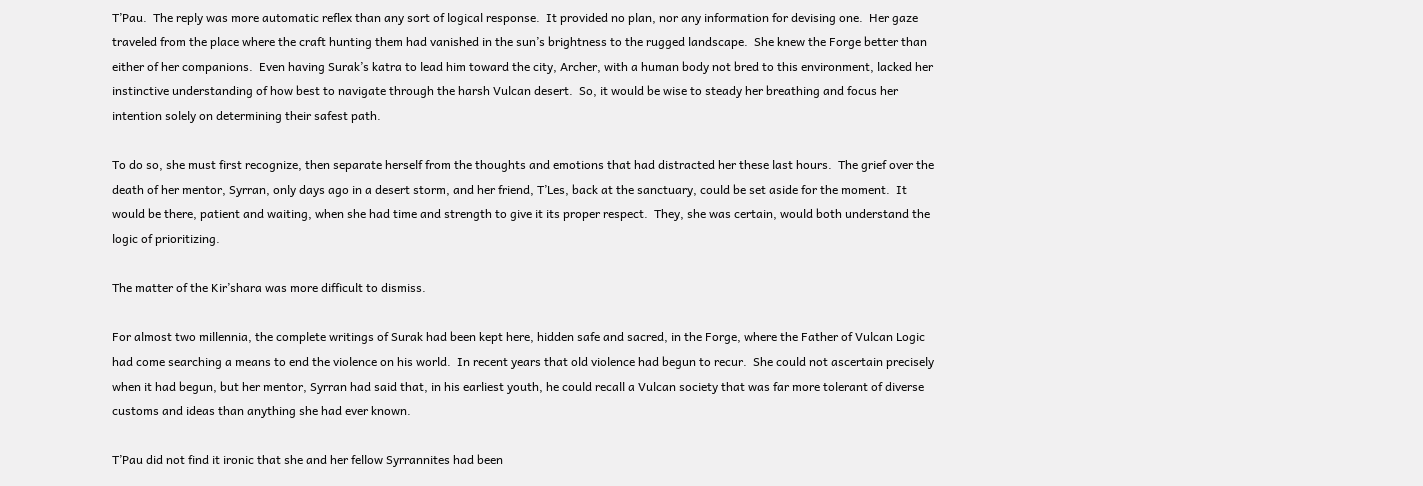T’Pau.  The reply was more automatic reflex than any sort of logical response.  It provided no plan, nor any information for devising one.  Her gaze traveled from the place where the craft hunting them had vanished in the sun’s brightness to the rugged landscape.  She knew the Forge better than either of her companions.  Even having Surak’s katra to lead him toward the city, Archer, with a human body not bred to this environment, lacked her instinctive understanding of how best to navigate through the harsh Vulcan desert.  So, it would be wise to steady her breathing and focus her intention solely on determining their safest path.

To do so, she must first recognize, then separate herself from the thoughts and emotions that had distracted her these last hours.  The grief over the death of her mentor, Syrran, only days ago in a desert storm, and her friend, T’Les, back at the sanctuary, could be set aside for the moment.  It would be there, patient and waiting, when she had time and strength to give it its proper respect.  They, she was certain, would both understand the logic of prioritizing.

The matter of the Kir’shara was more difficult to dismiss.

For almost two millennia, the complete writings of Surak had been kept here, hidden safe and sacred, in the Forge, where the Father of Vulcan Logic had come searching a means to end the violence on his world.  In recent years that old violence had begun to recur.  She could not ascertain precisely when it had begun, but her mentor, Syrran had said that, in his earliest youth, he could recall a Vulcan society that was far more tolerant of diverse customs and ideas than anything she had ever known.

T’Pau did not find it ironic that she and her fellow Syrrannites had been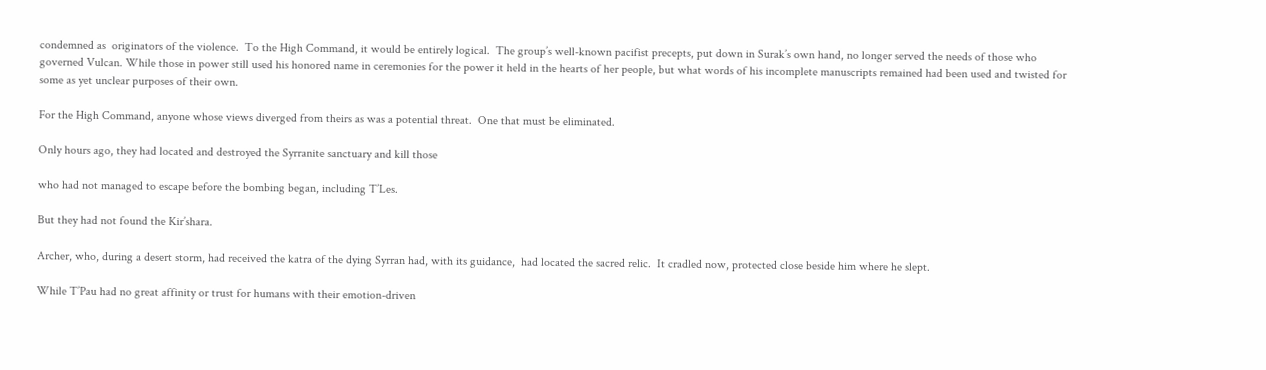condemned as  originators of the violence.  To the High Command, it would be entirely logical.  The group’s well-known pacifist precepts, put down in Surak’s own hand, no longer served the needs of those who governed Vulcan. While those in power still used his honored name in ceremonies for the power it held in the hearts of her people, but what words of his incomplete manuscripts remained had been used and twisted for some as yet unclear purposes of their own.

For the High Command, anyone whose views diverged from theirs as was a potential threat.  One that must be eliminated.

Only hours ago, they had located and destroyed the Syrranite sanctuary and kill those

who had not managed to escape before the bombing began, including T’Les.

But they had not found the Kir’shara.

Archer, who, during a desert storm, had received the katra of the dying Syrran had, with its guidance,  had located the sacred relic.  It cradled now, protected close beside him where he slept.

While T’Pau had no great affinity or trust for humans with their emotion-driven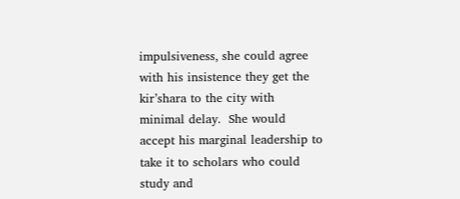impulsiveness, she could agree with his insistence they get the kir’shara to the city with minimal delay.  She would accept his marginal leadership to take it to scholars who could study and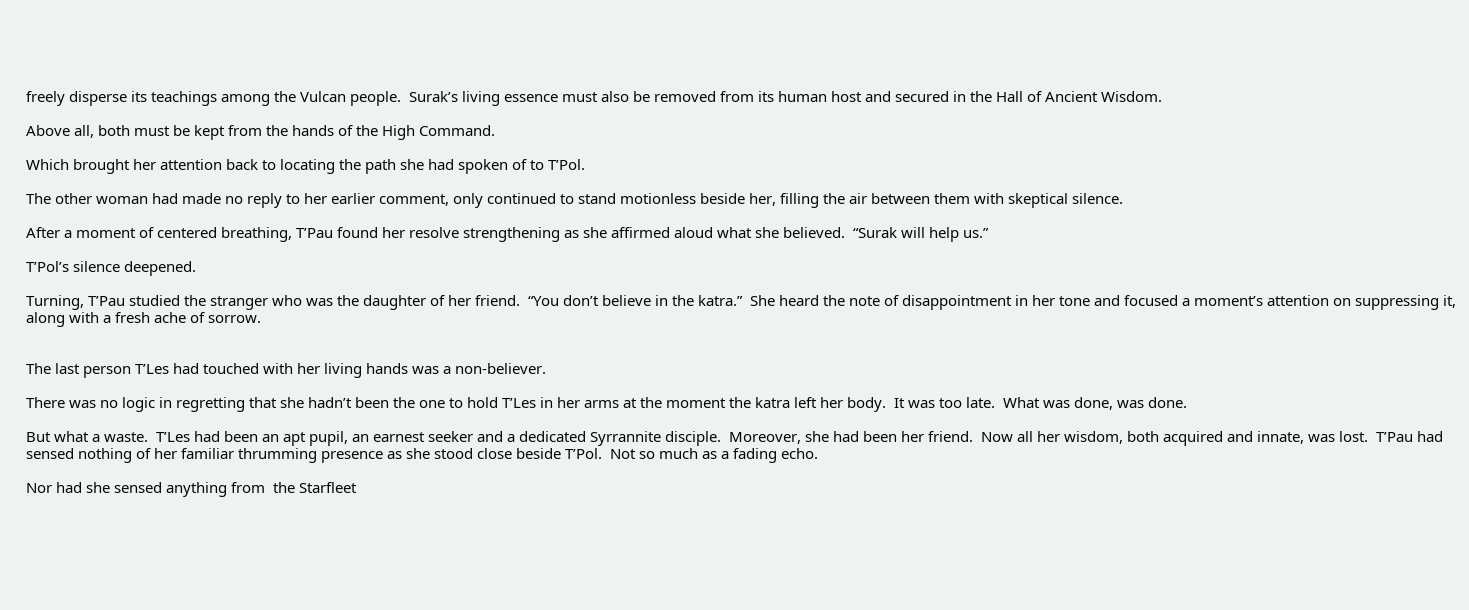freely disperse its teachings among the Vulcan people.  Surak’s living essence must also be removed from its human host and secured in the Hall of Ancient Wisdom.

Above all, both must be kept from the hands of the High Command.

Which brought her attention back to locating the path she had spoken of to T’Pol.

The other woman had made no reply to her earlier comment, only continued to stand motionless beside her, filling the air between them with skeptical silence.

After a moment of centered breathing, T’Pau found her resolve strengthening as she affirmed aloud what she believed.  “Surak will help us.”

T’Pol’s silence deepened.

Turning, T’Pau studied the stranger who was the daughter of her friend.  “You don’t believe in the katra.”  She heard the note of disappointment in her tone and focused a moment’s attention on suppressing it, along with a fresh ache of sorrow.


The last person T’Les had touched with her living hands was a non-believer.

There was no logic in regretting that she hadn’t been the one to hold T’Les in her arms at the moment the katra left her body.  It was too late.  What was done, was done.

But what a waste.  T’Les had been an apt pupil, an earnest seeker and a dedicated Syrrannite disciple.  Moreover, she had been her friend.  Now all her wisdom, both acquired and innate, was lost.  T’Pau had sensed nothing of her familiar thrumming presence as she stood close beside T’Pol.  Not so much as a fading echo.

Nor had she sensed anything from  the Starfleet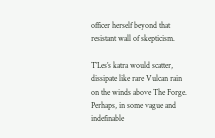officer herself beyond that resistant wall of skepticism.

T’Les’s katra would scatter, dissipate like rare Vulcan rain on the winds above The Forge.  Perhaps, in some vague and indefinable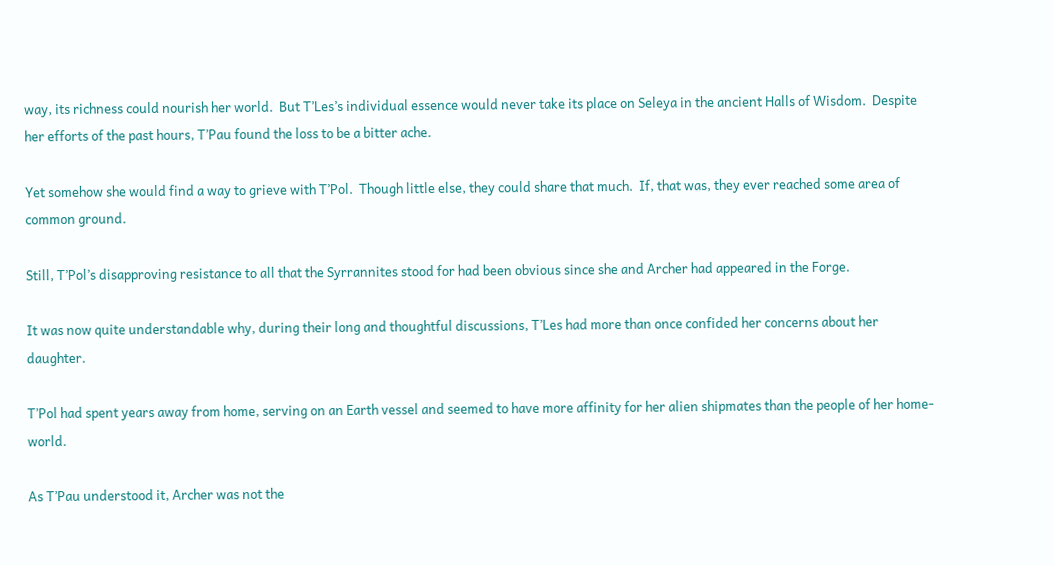way, its richness could nourish her world.  But T’Les’s individual essence would never take its place on Seleya in the ancient Halls of Wisdom.  Despite her efforts of the past hours, T’Pau found the loss to be a bitter ache.

Yet somehow she would find a way to grieve with T’Pol.  Though little else, they could share that much.  If, that was, they ever reached some area of common ground.

Still, T’Pol’s disapproving resistance to all that the Syrrannites stood for had been obvious since she and Archer had appeared in the Forge.

It was now quite understandable why, during their long and thoughtful discussions, T’Les had more than once confided her concerns about her daughter.

T’Pol had spent years away from home, serving on an Earth vessel and seemed to have more affinity for her alien shipmates than the people of her home-world.

As T’Pau understood it, Archer was not the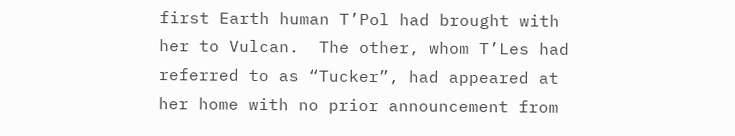first Earth human T’Pol had brought with her to Vulcan.  The other, whom T’Les had referred to as “Tucker”, had appeared at  her home with no prior announcement from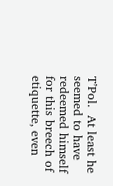T’Pol.  At least he seemed to have redeemed himself for this breech of etiquette, even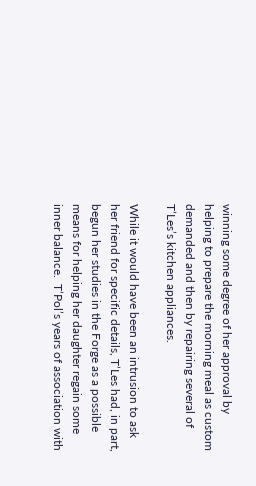winning some degree of her approval by helping to prepare the morning meal as custom demanded and then by repairing several of T’Les’s kitchen appliances.

While it would have been an intrusion to ask her friend for specific details, T’Les had, in part, begun her studies in the Forge as a possible means for helping her daughter regain some inner balance.  T’Pol’s years of association with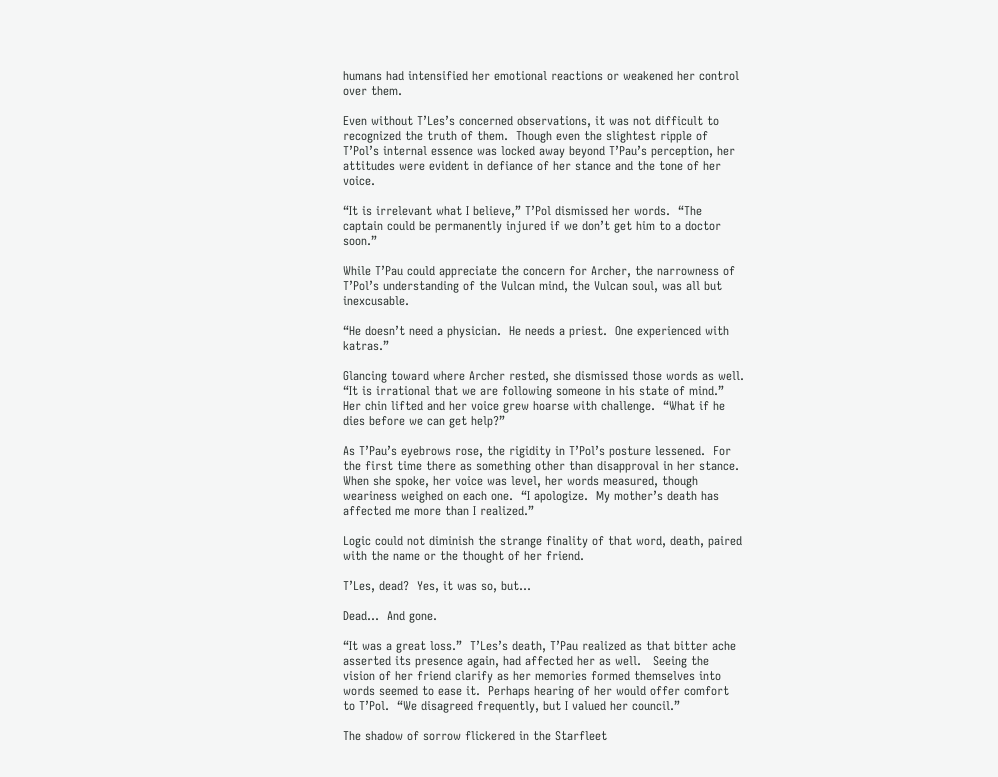humans had intensified her emotional reactions or weakened her control over them.

Even without T’Les’s concerned observations, it was not difficult to recognized the truth of them.  Though even the slightest ripple of T’Pol’s internal essence was locked away beyond T’Pau’s perception, her attitudes were evident in defiance of her stance and the tone of her voice.

“It is irrelevant what I believe,” T’Pol dismissed her words.  “The captain could be permanently injured if we don’t get him to a doctor soon.”

While T’Pau could appreciate the concern for Archer, the narrowness of  T’Pol’s understanding of the Vulcan mind, the Vulcan soul, was all but inexcusable.

“He doesn’t need a physician.  He needs a priest.  One experienced with katras.”

Glancing toward where Archer rested, she dismissed those words as well.  “It is irrational that we are following someone in his state of mind.” Her chin lifted and her voice grew hoarse with challenge.  “What if he dies before we can get help?”

As T’Pau’s eyebrows rose, the rigidity in T’Pol’s posture lessened.  For the first time there as something other than disapproval in her stance.  When she spoke, her voice was level, her words measured, though weariness weighed on each one.  “I apologize.  My mother’s death has affected me more than I realized.”

Logic could not diminish the strange finality of that word, death, paired with the name or the thought of her friend.

T’Les, dead?  Yes, it was so, but…

Dead…  And gone.

“It was a great loss.”  T’Les’s death, T’Pau realized as that bitter ache asserted its presence again, had affected her as well.   Seeing the vision of her friend clarify as her memories formed themselves into words seemed to ease it.  Perhaps hearing of her would offer comfort to T’Pol.  “We disagreed frequently, but I valued her council.”

The shadow of sorrow flickered in the Starfleet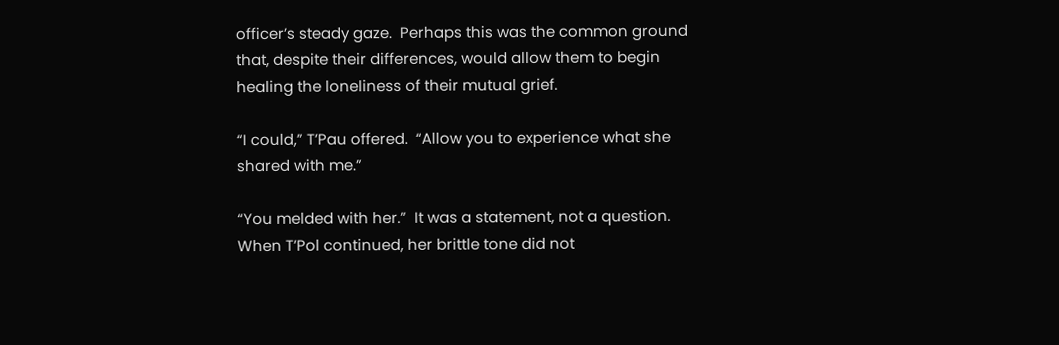officer’s steady gaze.  Perhaps this was the common ground that, despite their differences, would allow them to begin healing the loneliness of their mutual grief.

“I could,” T’Pau offered.  “Allow you to experience what she shared with me.”

“You melded with her.”  It was a statement, not a question.  When T’Pol continued, her brittle tone did not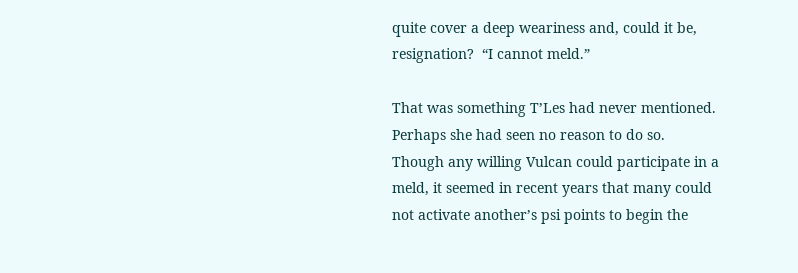quite cover a deep weariness and, could it be, resignation?  “I cannot meld.”

That was something T’Les had never mentioned.  Perhaps she had seen no reason to do so.  Though any willing Vulcan could participate in a meld, it seemed in recent years that many could not activate another’s psi points to begin the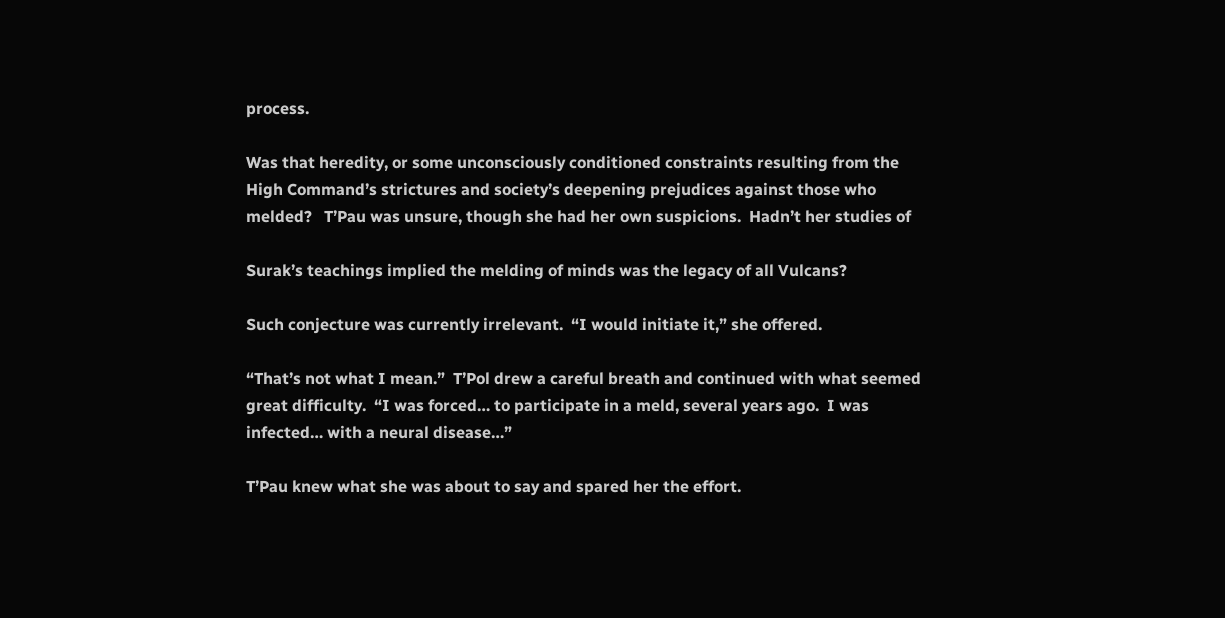process.

Was that heredity, or some unconsciously conditioned constraints resulting from the High Command’s strictures and society’s deepening prejudices against those who melded?   T’Pau was unsure, though she had her own suspicions.  Hadn’t her studies of

Surak’s teachings implied the melding of minds was the legacy of all Vulcans?

Such conjecture was currently irrelevant.  “I would initiate it,” she offered.

“That’s not what I mean.”  T’Pol drew a careful breath and continued with what seemed great difficulty.  “I was forced… to participate in a meld, several years ago.  I was infected… with a neural disease…”

T’Pau knew what she was about to say and spared her the effort.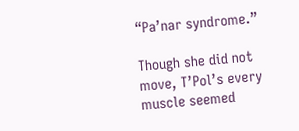“Pa’nar syndrome.”

Though she did not move, T’Pol’s every muscle seemed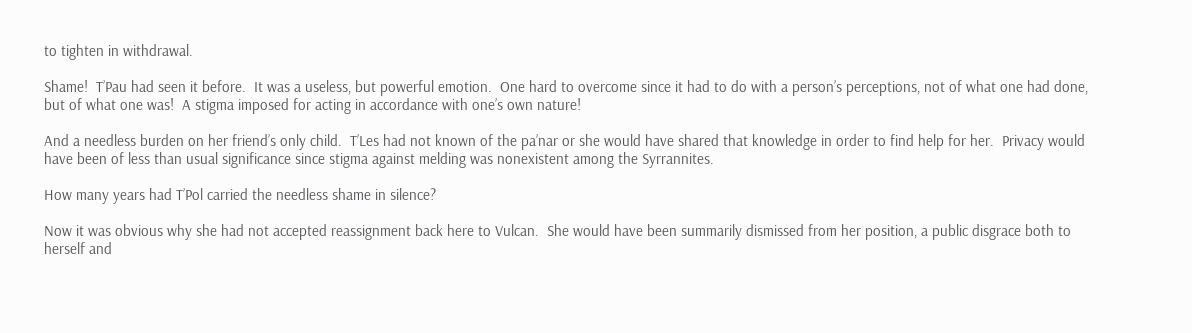to tighten in withdrawal.

Shame!  T’Pau had seen it before.  It was a useless, but powerful emotion.  One hard to overcome since it had to do with a person’s perceptions, not of what one had done, but of what one was!  A stigma imposed for acting in accordance with one’s own nature!

And a needless burden on her friend’s only child.  T’Les had not known of the pa’nar or she would have shared that knowledge in order to find help for her.  Privacy would have been of less than usual significance since stigma against melding was nonexistent among the Syrrannites.

How many years had T’Pol carried the needless shame in silence?

Now it was obvious why she had not accepted reassignment back here to Vulcan.  She would have been summarily dismissed from her position, a public disgrace both to herself and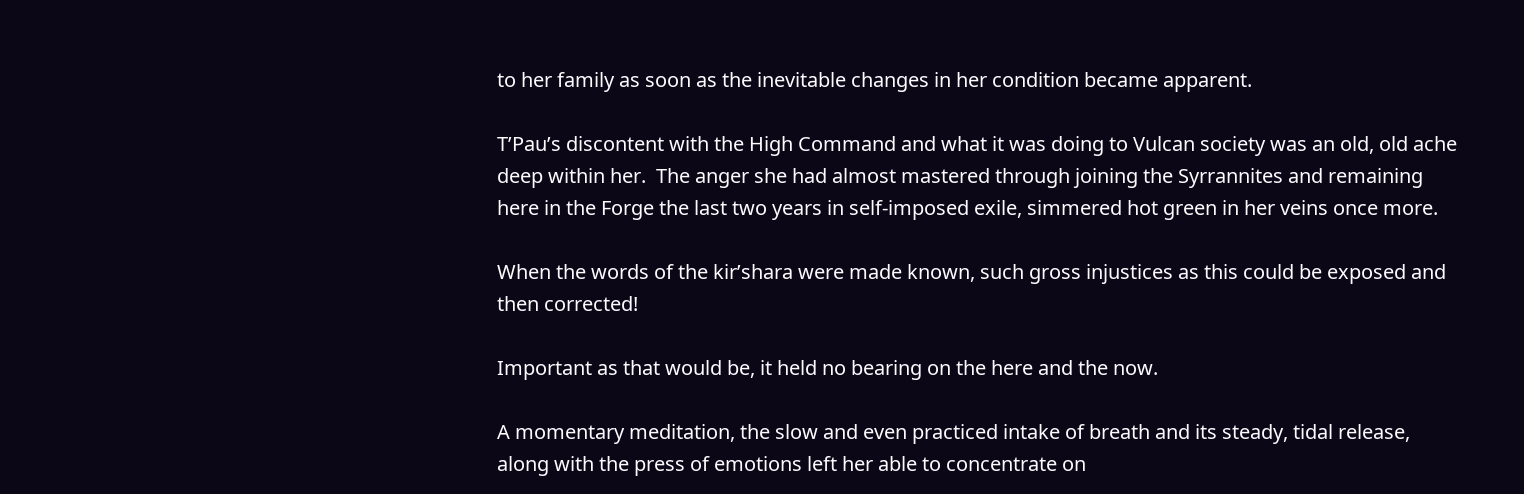to her family as soon as the inevitable changes in her condition became apparent.

T’Pau’s discontent with the High Command and what it was doing to Vulcan society was an old, old ache deep within her.  The anger she had almost mastered through joining the Syrrannites and remaining here in the Forge the last two years in self-imposed exile, simmered hot green in her veins once more.

When the words of the kir’shara were made known, such gross injustices as this could be exposed and then corrected!

Important as that would be, it held no bearing on the here and the now.

A momentary meditation, the slow and even practiced intake of breath and its steady, tidal release, along with the press of emotions left her able to concentrate on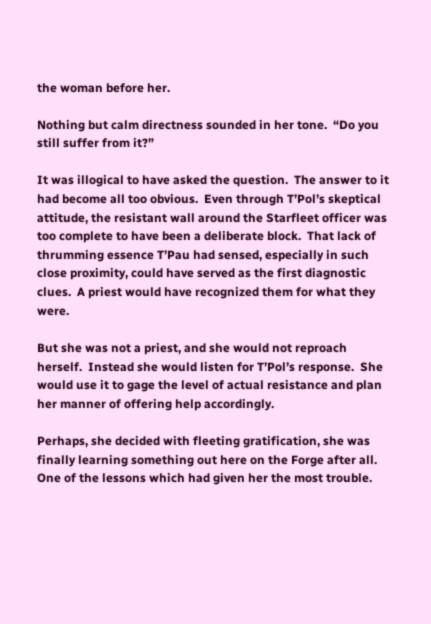the woman before her.

Nothing but calm directness sounded in her tone.  “Do you still suffer from it?”

It was illogical to have asked the question.  The answer to it had become all too obvious.  Even through T’Pol’s skeptical attitude, the resistant wall around the Starfleet officer was too complete to have been a deliberate block.  That lack of thrumming essence T’Pau had sensed, especially in such close proximity, could have served as the first diagnostic clues.  A priest would have recognized them for what they were.

But she was not a priest, and she would not reproach herself.  Instead she would listen for T’Pol’s response.  She would use it to gage the level of actual resistance and plan her manner of offering help accordingly.

Perhaps, she decided with fleeting gratification, she was finally learning something out here on the Forge after all.  One of the lessons which had given her the most trouble.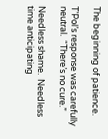The beginning of patience.

T’Pol’s response was carefully neutral.  “There’s no cure.”

Needless shame.  Needless time anticipating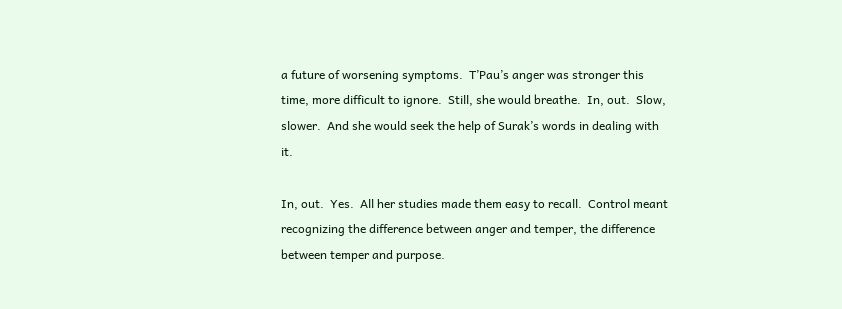a future of worsening symptoms.  T’Pau’s anger was stronger this time, more difficult to ignore.  Still, she would breathe.  In, out.  Slow, slower.  And she would seek the help of Surak’s words in dealing with it.

In, out.  Yes.  All her studies made them easy to recall.  Control meant recognizing the difference between anger and temper, the difference between temper and purpose.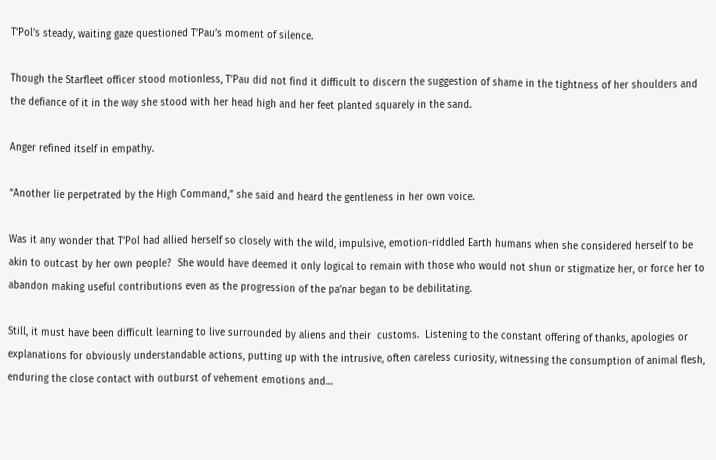T’Pol’s steady, waiting gaze questioned T’Pau’s moment of silence.

Though the Starfleet officer stood motionless, T’Pau did not find it difficult to discern the suggestion of shame in the tightness of her shoulders and the defiance of it in the way she stood with her head high and her feet planted squarely in the sand.

Anger refined itself in empathy.

“Another lie perpetrated by the High Command,” she said and heard the gentleness in her own voice.

Was it any wonder that T’Pol had allied herself so closely with the wild, impulsive, emotion-riddled Earth humans when she considered herself to be akin to outcast by her own people?  She would have deemed it only logical to remain with those who would not shun or stigmatize her, or force her to abandon making useful contributions even as the progression of the pa’nar began to be debilitating.

Still, it must have been difficult learning to live surrounded by aliens and their  customs.  Listening to the constant offering of thanks, apologies or explanations for obviously understandable actions, putting up with the intrusive, often careless curiosity, witnessing the consumption of animal flesh, enduring the close contact with outburst of vehement emotions and…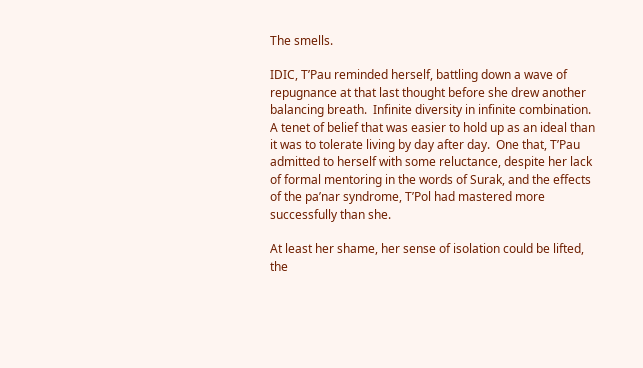The smells.

IDIC, T’Pau reminded herself, battling down a wave of repugnance at that last thought before she drew another balancing breath.  Infinite diversity in infinite combination.  A tenet of belief that was easier to hold up as an ideal than it was to tolerate living by day after day.  One that, T’Pau admitted to herself with some reluctance, despite her lack of formal mentoring in the words of Surak, and the effects of the pa’nar syndrome, T’Pol had mastered more successfully than she.

At least her shame, her sense of isolation could be lifted, the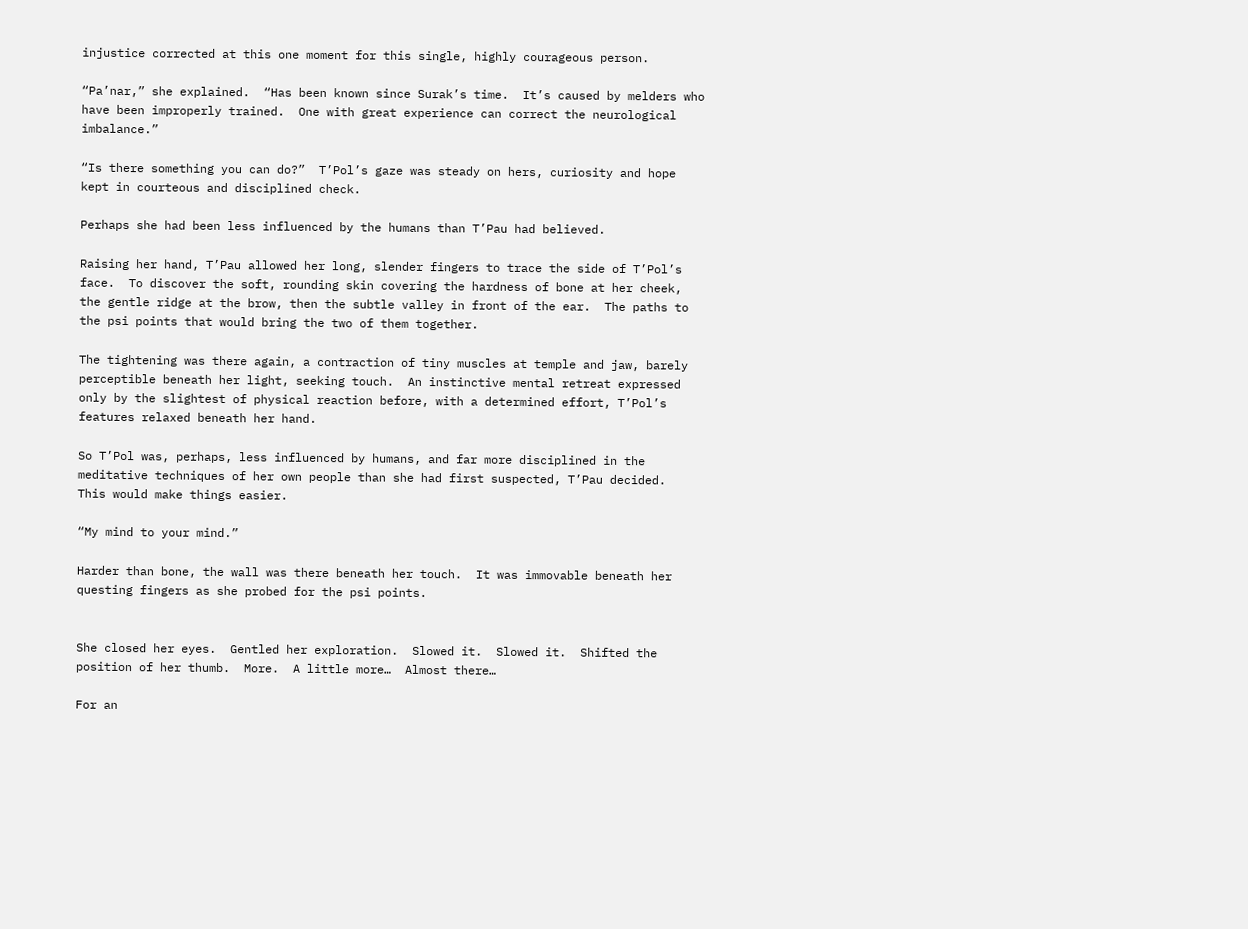injustice corrected at this one moment for this single, highly courageous person.

“Pa’nar,” she explained.  “Has been known since Surak’s time.  It’s caused by melders who have been improperly trained.  One with great experience can correct the neurological imbalance.”

“Is there something you can do?”  T’Pol’s gaze was steady on hers, curiosity and hope kept in courteous and disciplined check.

Perhaps she had been less influenced by the humans than T’Pau had believed.

Raising her hand, T’Pau allowed her long, slender fingers to trace the side of T’Pol’s face.  To discover the soft, rounding skin covering the hardness of bone at her cheek, the gentle ridge at the brow, then the subtle valley in front of the ear.  The paths to the psi points that would bring the two of them together.

The tightening was there again, a contraction of tiny muscles at temple and jaw, barely perceptible beneath her light, seeking touch.  An instinctive mental retreat expressed only by the slightest of physical reaction before, with a determined effort, T’Pol’s features relaxed beneath her hand.

So T’Pol was, perhaps, less influenced by humans, and far more disciplined in the meditative techniques of her own people than she had first suspected, T’Pau decided.  This would make things easier.

“My mind to your mind.”

Harder than bone, the wall was there beneath her touch.  It was immovable beneath her questing fingers as she probed for the psi points.


She closed her eyes.  Gentled her exploration.  Slowed it.  Slowed it.  Shifted the position of her thumb.  More.  A little more…  Almost there…

For an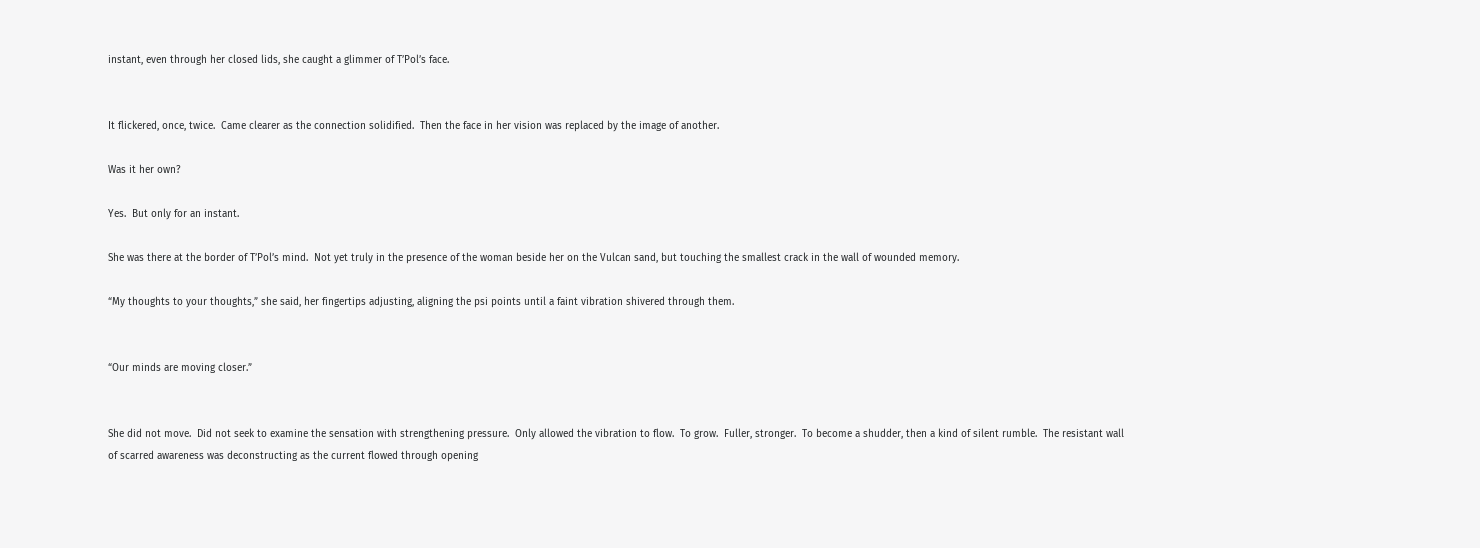instant, even through her closed lids, she caught a glimmer of T’Pol’s face.


It flickered, once, twice.  Came clearer as the connection solidified.  Then the face in her vision was replaced by the image of another.

Was it her own?

Yes.  But only for an instant.

She was there at the border of T’Pol’s mind.  Not yet truly in the presence of the woman beside her on the Vulcan sand, but touching the smallest crack in the wall of wounded memory.

“My thoughts to your thoughts,” she said, her fingertips adjusting, aligning the psi points until a faint vibration shivered through them.


“Our minds are moving closer.”


She did not move.  Did not seek to examine the sensation with strengthening pressure.  Only allowed the vibration to flow.  To grow.  Fuller, stronger.  To become a shudder, then a kind of silent rumble.  The resistant wall of scarred awareness was deconstructing as the current flowed through opening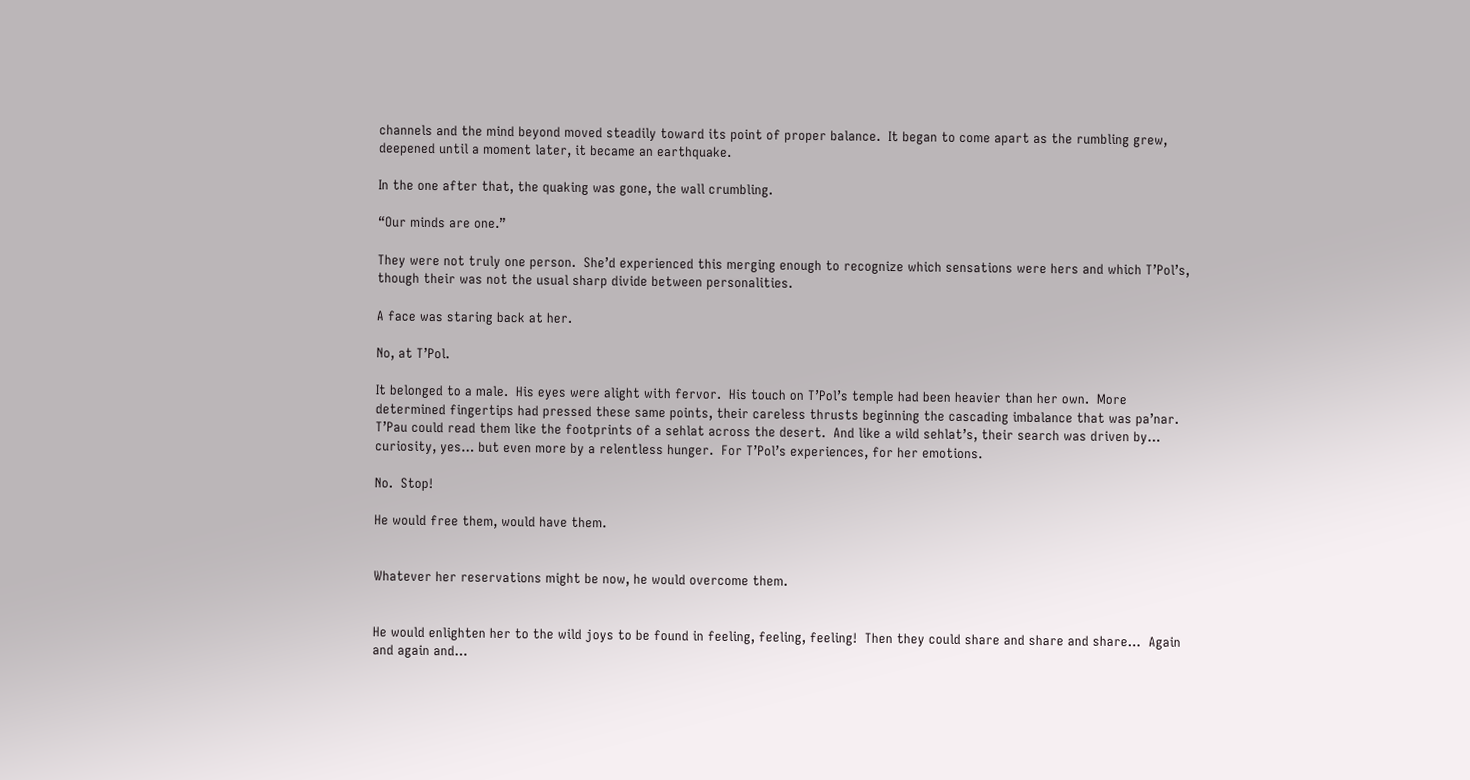channels and the mind beyond moved steadily toward its point of proper balance.  It began to come apart as the rumbling grew, deepened until a moment later, it became an earthquake.

In the one after that, the quaking was gone, the wall crumbling.

“Our minds are one.”

They were not truly one person.  She’d experienced this merging enough to recognize which sensations were hers and which T’Pol’s, though their was not the usual sharp divide between personalities.

A face was staring back at her.

No, at T’Pol.

It belonged to a male.  His eyes were alight with fervor.  His touch on T’Pol’s temple had been heavier than her own.  More determined fingertips had pressed these same points, their careless thrusts beginning the cascading imbalance that was pa’nar.  T’Pau could read them like the footprints of a sehlat across the desert.  And like a wild sehlat’s, their search was driven by… curiosity, yes… but even more by a relentless hunger.  For T’Pol’s experiences, for her emotions.

No.  Stop!

He would free them, would have them.


Whatever her reservations might be now, he would overcome them.


He would enlighten her to the wild joys to be found in feeling, feeling, feeling!  Then they could share and share and share…  Again and again and…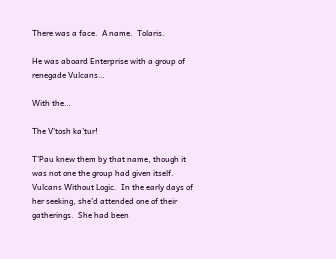There was a face.  A name.  Tolaris.

He was aboard Enterprise with a group of renegade Vulcans…

With the…

The V’tosh ka’tur!

T’Pau knew them by that name, though it was not one the group had given itself.  Vulcans Without Logic.  In the early days of her seeking, she’d attended one of their gatherings.  She had been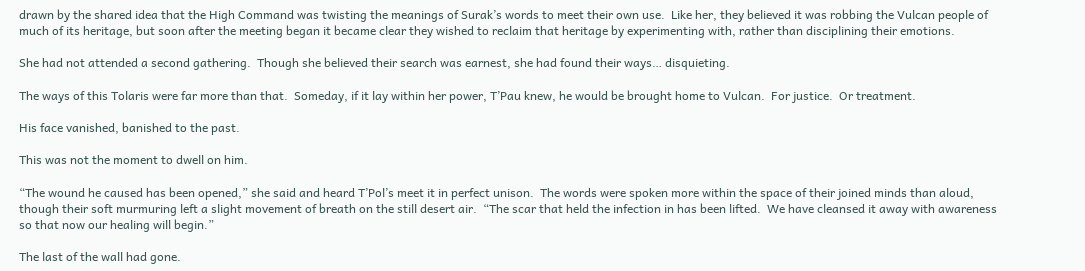drawn by the shared idea that the High Command was twisting the meanings of Surak’s words to meet their own use.  Like her, they believed it was robbing the Vulcan people of much of its heritage, but soon after the meeting began it became clear they wished to reclaim that heritage by experimenting with, rather than disciplining their emotions.

She had not attended a second gathering.  Though she believed their search was earnest, she had found their ways… disquieting.

The ways of this Tolaris were far more than that.  Someday, if it lay within her power, T’Pau knew, he would be brought home to Vulcan.  For justice.  Or treatment.

His face vanished, banished to the past.

This was not the moment to dwell on him.

“The wound he caused has been opened,” she said and heard T’Pol’s meet it in perfect unison.  The words were spoken more within the space of their joined minds than aloud, though their soft murmuring left a slight movement of breath on the still desert air.  “The scar that held the infection in has been lifted.  We have cleansed it away with awareness so that now our healing will begin.”

The last of the wall had gone.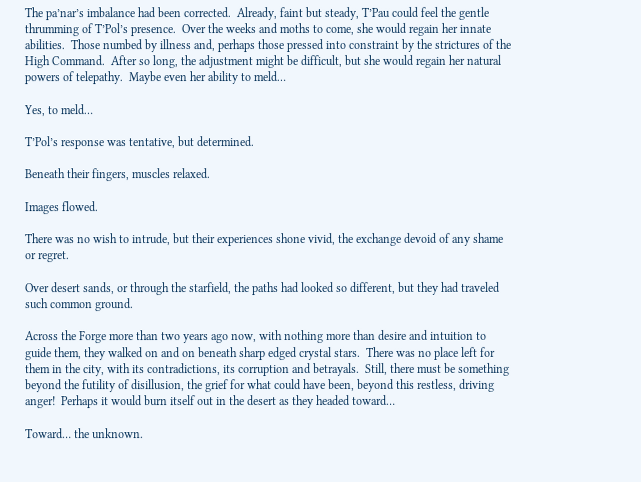The pa’nar’s imbalance had been corrected.  Already, faint but steady, T’Pau could feel the gentle thrumming of T’Pol’s presence.  Over the weeks and moths to come, she would regain her innate abilities.  Those numbed by illness and, perhaps those pressed into constraint by the strictures of the High Command.  After so long, the adjustment might be difficult, but she would regain her natural powers of telepathy.  Maybe even her ability to meld…

Yes, to meld…

T’Pol’s response was tentative, but determined.

Beneath their fingers, muscles relaxed.

Images flowed.

There was no wish to intrude, but their experiences shone vivid, the exchange devoid of any shame or regret.

Over desert sands, or through the starfield, the paths had looked so different, but they had traveled such common ground.

Across the Forge more than two years ago now, with nothing more than desire and intuition to guide them, they walked on and on beneath sharp edged crystal stars.  There was no place left for them in the city, with its contradictions, its corruption and betrayals.  Still, there must be something beyond the futility of disillusion, the grief for what could have been, beyond this restless, driving anger!  Perhaps it would burn itself out in the desert as they headed toward…

Toward… the unknown.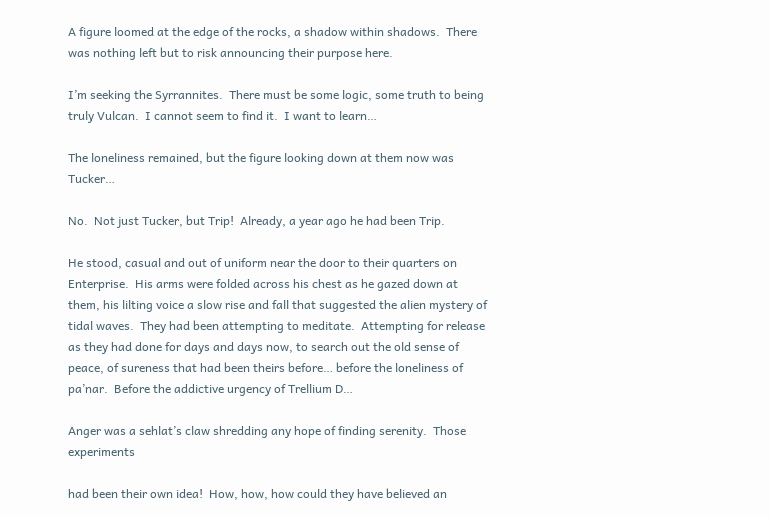A figure loomed at the edge of the rocks, a shadow within shadows.  There was nothing left but to risk announcing their purpose here.

I’m seeking the Syrrannites.  There must be some logic, some truth to being truly Vulcan.  I cannot seem to find it.  I want to learn…

The loneliness remained, but the figure looking down at them now was Tucker…

No.  Not just Tucker, but Trip!  Already, a year ago he had been Trip.

He stood, casual and out of uniform near the door to their quarters on Enterprise.  His arms were folded across his chest as he gazed down at them, his lilting voice a slow rise and fall that suggested the alien mystery of tidal waves.  They had been attempting to meditate.  Attempting for release as they had done for days and days now, to search out the old sense of peace, of sureness that had been theirs before… before the loneliness of pa’nar.  Before the addictive urgency of Trellium D…

Anger was a sehlat’s claw shredding any hope of finding serenity.  Those experiments

had been their own idea!  How, how, how could they have believed an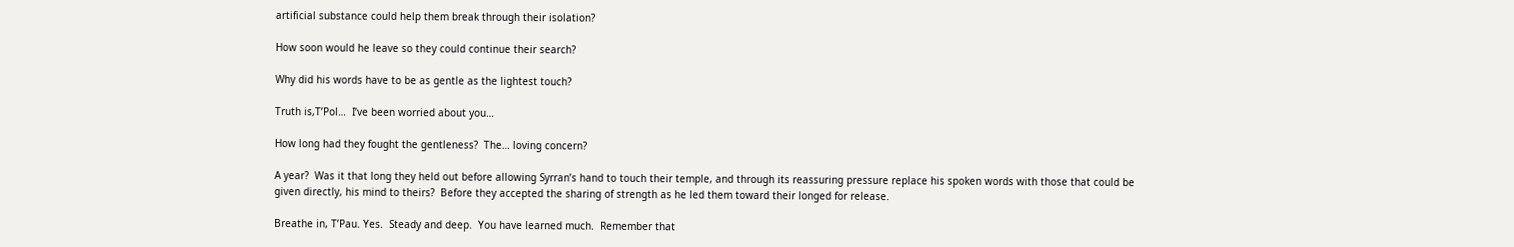artificial substance could help them break through their isolation?

How soon would he leave so they could continue their search?

Why did his words have to be as gentle as the lightest touch?

Truth is,T’Pol…  I’ve been worried about you…

How long had they fought the gentleness?  The… loving concern?

A year?  Was it that long they held out before allowing Syrran’s hand to touch their temple, and through its reassuring pressure replace his spoken words with those that could be given directly, his mind to theirs?  Before they accepted the sharing of strength as he led them toward their longed for release.

Breathe in, T’Pau. Yes.  Steady and deep.  You have learned much.  Remember that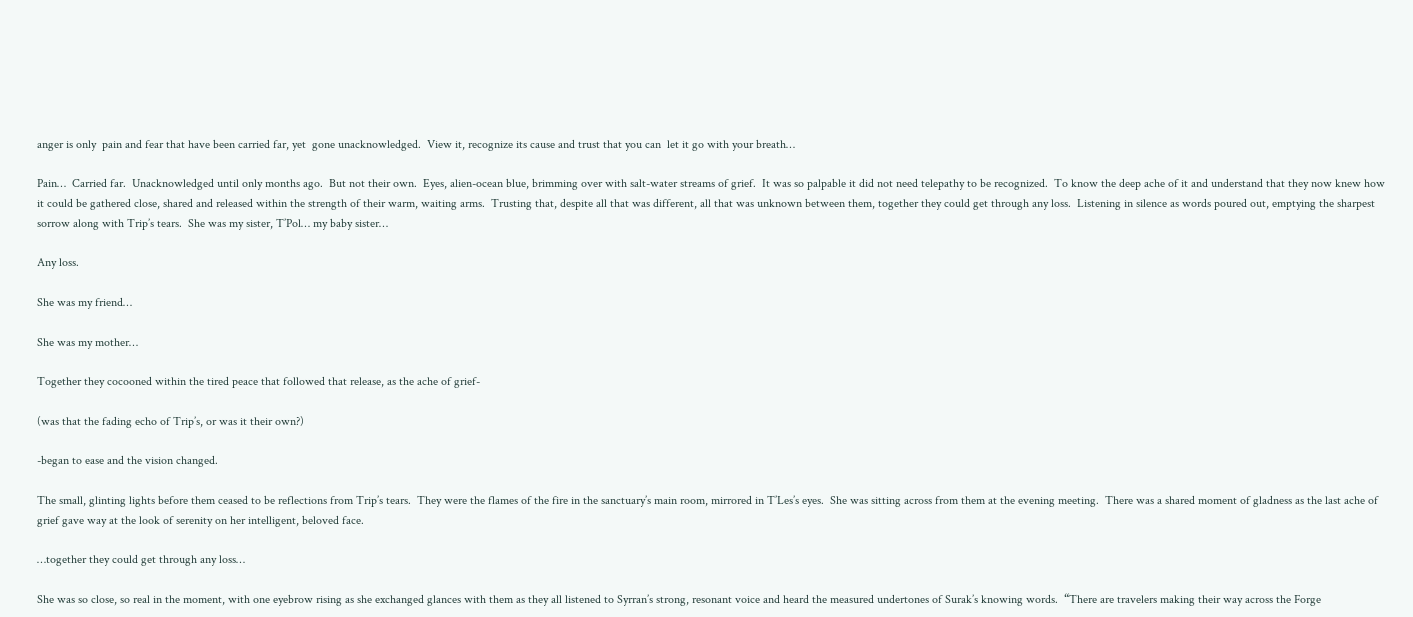anger is only  pain and fear that have been carried far, yet  gone unacknowledged.  View it, recognize its cause and trust that you can  let it go with your breath…

Pain…  Carried far.  Unacknowledged until only months ago.  But not their own.  Eyes, alien-ocean blue, brimming over with salt-water streams of grief.  It was so palpable it did not need telepathy to be recognized.  To know the deep ache of it and understand that they now knew how it could be gathered close, shared and released within the strength of their warm, waiting arms.  Trusting that, despite all that was different, all that was unknown between them, together they could get through any loss.  Listening in silence as words poured out, emptying the sharpest sorrow along with Trip’s tears.  She was my sister, T’Pol… my baby sister…

Any loss.

She was my friend…

She was my mother…

Together they cocooned within the tired peace that followed that release, as the ache of grief-

(was that the fading echo of Trip’s, or was it their own?)

-began to ease and the vision changed.

The small, glinting lights before them ceased to be reflections from Trip’s tears.  They were the flames of the fire in the sanctuary’s main room, mirrored in T’Les’s eyes.  She was sitting across from them at the evening meeting.  There was a shared moment of gladness as the last ache of grief gave way at the look of serenity on her intelligent, beloved face.

…together they could get through any loss…

She was so close, so real in the moment, with one eyebrow rising as she exchanged glances with them as they all listened to Syrran’s strong, resonant voice and heard the measured undertones of Surak’s knowing words.  “There are travelers making their way across the Forge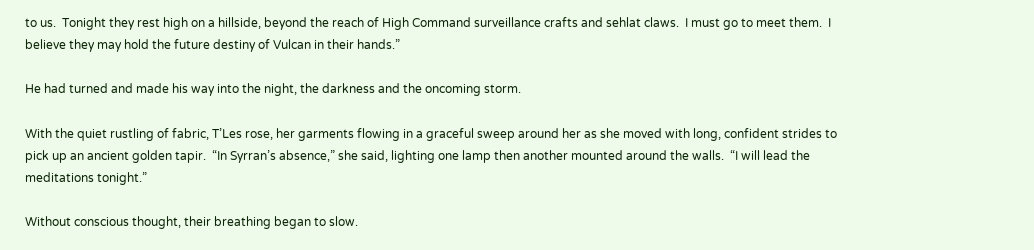to us.  Tonight they rest high on a hillside, beyond the reach of High Command surveillance crafts and sehlat claws.  I must go to meet them.  I believe they may hold the future destiny of Vulcan in their hands.”

He had turned and made his way into the night, the darkness and the oncoming storm.

With the quiet rustling of fabric, T’Les rose, her garments flowing in a graceful sweep around her as she moved with long, confident strides to pick up an ancient golden tapir.  “In Syrran’s absence,” she said, lighting one lamp then another mounted around the walls.  “I will lead the meditations tonight.”

Without conscious thought, their breathing began to slow.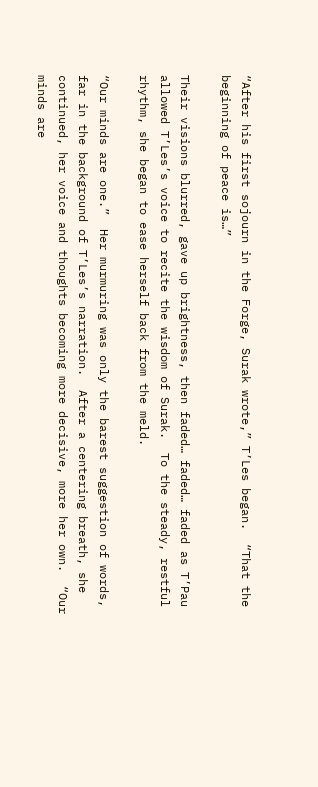“After his first sojourn in the Forge, Surak wrote,” T’Les began.  “That the beginning of peace is…”

Their visions blurred, gave up brightness, then faded… faded… faded as T’Pau allowed T’Les’s voice to recite the wisdom of Surak.  To the steady, restful rhythm, she began to ease herself back from the meld.

“Our minds are one.”  Her murmuring was only the barest suggestion of words, far in the background of T’Les’s narration.  After a centering breath, she continued, her voice and thoughts becoming more decisive, more her own.  “Our minds are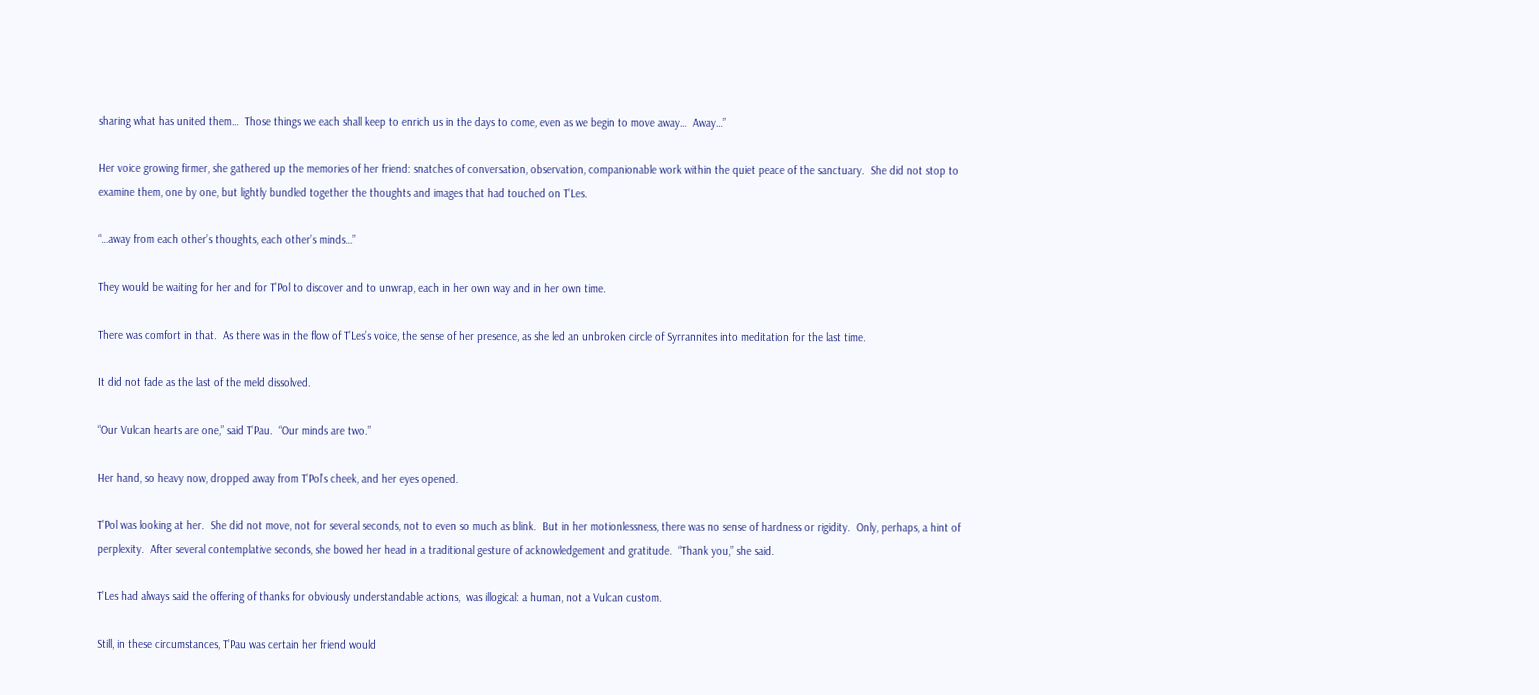sharing what has united them…  Those things we each shall keep to enrich us in the days to come, even as we begin to move away…  Away…”

Her voice growing firmer, she gathered up the memories of her friend: snatches of conversation, observation, companionable work within the quiet peace of the sanctuary.  She did not stop to examine them, one by one, but lightly bundled together the thoughts and images that had touched on T’Les.

“…away from each other’s thoughts, each other’s minds…”

They would be waiting for her and for T’Pol to discover and to unwrap, each in her own way and in her own time.

There was comfort in that.  As there was in the flow of T’Les’s voice, the sense of her presence, as she led an unbroken circle of Syrrannites into meditation for the last time.

It did not fade as the last of the meld dissolved.

“Our Vulcan hearts are one,” said T’Pau.  “Our minds are two.”

Her hand, so heavy now, dropped away from T’Pol’s cheek, and her eyes opened.

T’Pol was looking at her.  She did not move, not for several seconds, not to even so much as blink.  But in her motionlessness, there was no sense of hardness or rigidity.  Only, perhaps, a hint of perplexity.  After several contemplative seconds, she bowed her head in a traditional gesture of acknowledgement and gratitude.  “Thank you,” she said.

T’Les had always said the offering of thanks for obviously understandable actions,  was illogical: a human, not a Vulcan custom.

Still, in these circumstances, T’Pau was certain her friend would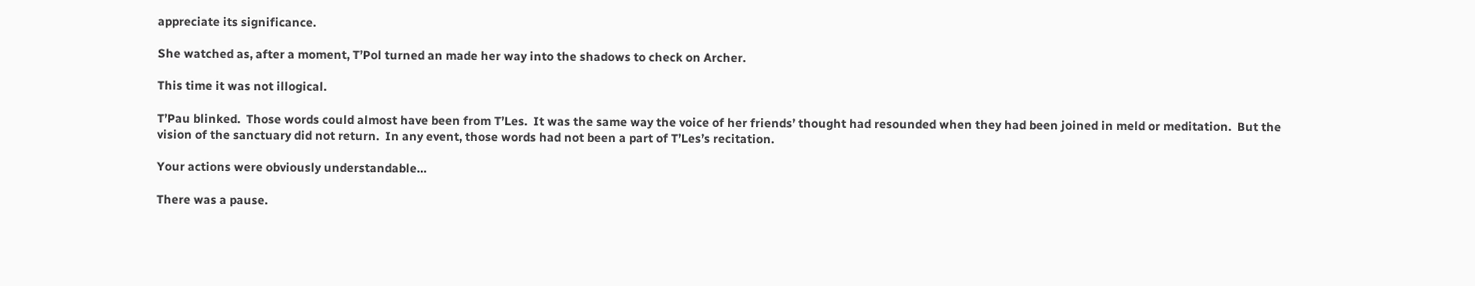appreciate its significance.

She watched as, after a moment, T’Pol turned an made her way into the shadows to check on Archer.

This time it was not illogical.

T’Pau blinked.  Those words could almost have been from T’Les.  It was the same way the voice of her friends’ thought had resounded when they had been joined in meld or meditation.  But the vision of the sanctuary did not return.  In any event, those words had not been a part of T’Les’s recitation.

Your actions were obviously understandable…

There was a pause.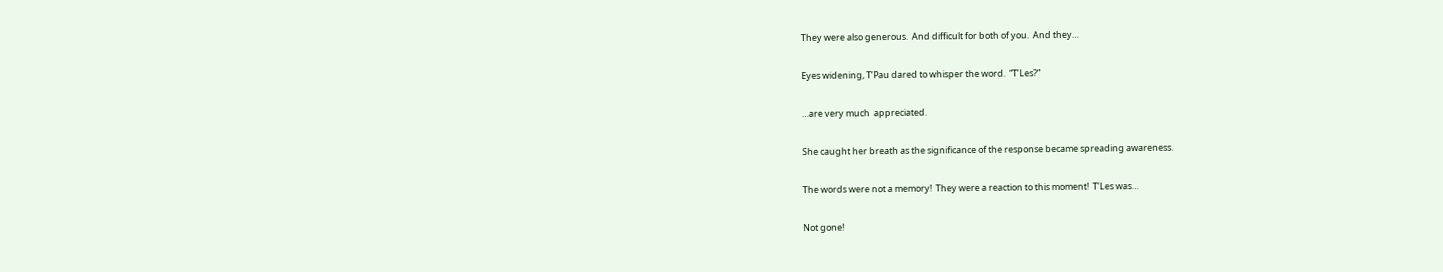They were also generous.  And difficult for both of you.  And they…

Eyes widening, T’Pau dared to whisper the word.  “T’Les?”

…are very much  appreciated.

She caught her breath as the significance of the response became spreading awareness.

The words were not a memory!  They were a reaction to this moment!  T’Les was…

Not gone!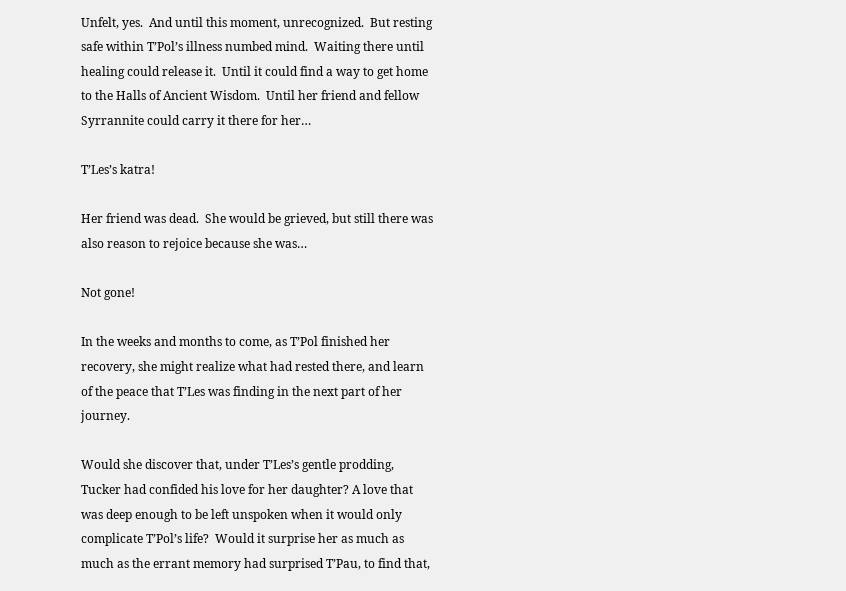Unfelt, yes.  And until this moment, unrecognized.  But resting safe within T’Pol’s illness numbed mind.  Waiting there until healing could release it.  Until it could find a way to get home to the Halls of Ancient Wisdom.  Until her friend and fellow Syrrannite could carry it there for her…

T’Les’s katra!

Her friend was dead.  She would be grieved, but still there was also reason to rejoice because she was…

Not gone!

In the weeks and months to come, as T’Pol finished her recovery, she might realize what had rested there, and learn of the peace that T’Les was finding in the next part of her journey.

Would she discover that, under T’Les’s gentle prodding, Tucker had confided his love for her daughter? A love that was deep enough to be left unspoken when it would only complicate T’Pol’s life?  Would it surprise her as much as much as the errant memory had surprised T’Pau, to find that,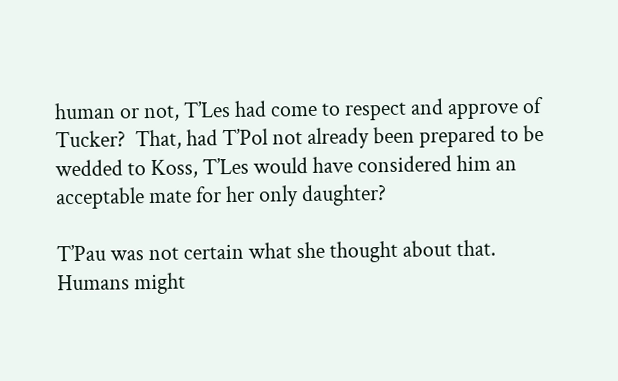human or not, T’Les had come to respect and approve of Tucker?  That, had T’Pol not already been prepared to be wedded to Koss, T’Les would have considered him an acceptable mate for her only daughter?

T’Pau was not certain what she thought about that.  Humans might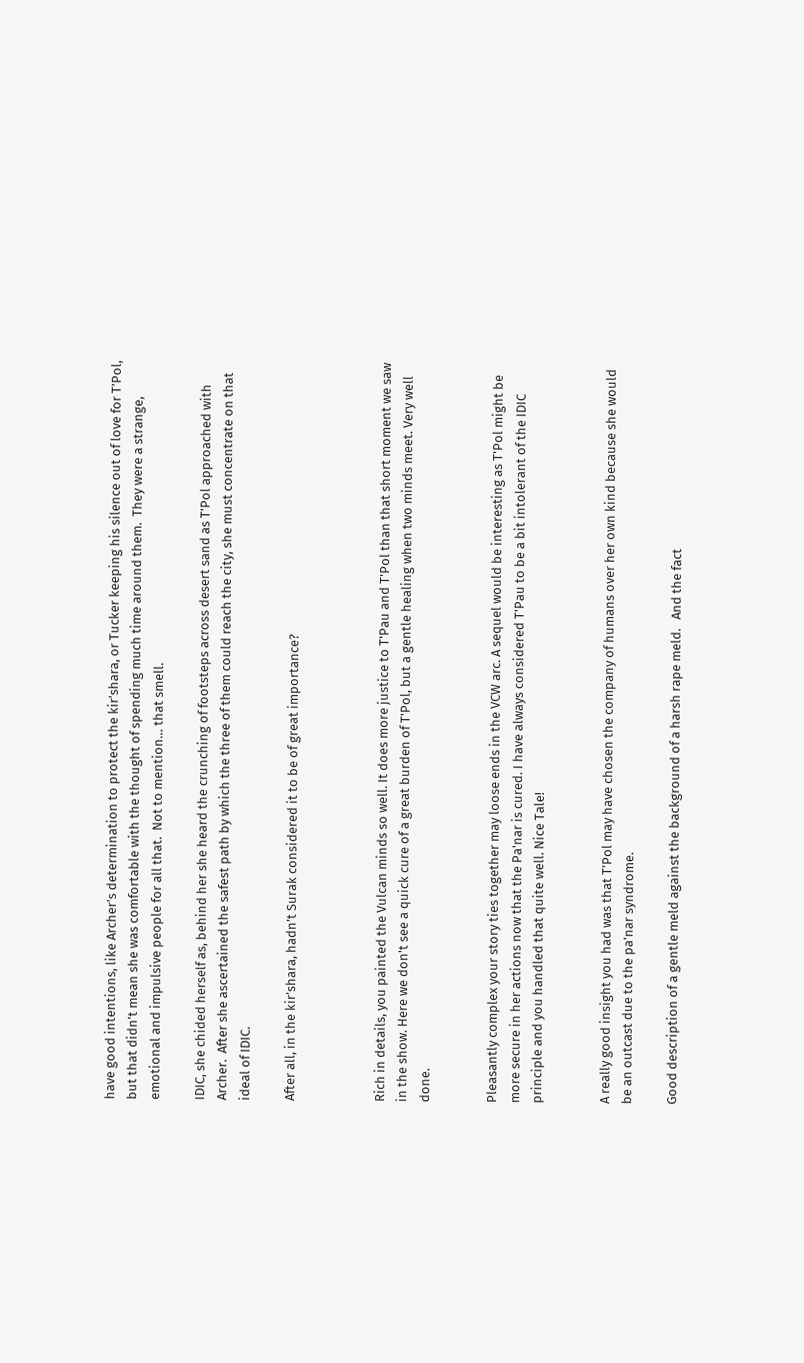have good intentions, like Archer’s determination to protect the kir’shara, or Tucker keeping his silence out of love for T’Pol, but that didn’t mean she was comfortable with the thought of spending much time around them.  They were a strange, emotional and impulsive people for all that.  Not to mention… that smell.

IDIC, she chided herself as, behind her she heard the crunching of footsteps across desert sand as T’Pol approached with Archer.  After she ascertained the safest path by which the three of them could reach the city, she must concentrate on that ideal of IDIC.

After all, in the kir’shara, hadn’t Surak considered it to be of great importance?



Rich in details, you painted the Vulcan minds so well. It does more justice to T'Pau and T'Pol than that short moment we saw in the show. Here we don't see a quick cure of a great burden of T'Pol, but a gentle healing when two minds meet. Very well done.


Pleasantly complex your story ties together may loose ends in the VCW arc. A sequel would be interesting as T'Pol might be more secure in her actions now that the Pa'nar is cured. I have always considered T'Pau to be a bit intolerant of the IDIC principle and you handled that quite well. Nice Tale!


A really good insight you had was that T’Pol may have chosen the company of humans over her own kind because she would be an outcast due to the pa’nar syndrome.

Good description of a gentle meld against the background of a harsh rape meld.   And the fact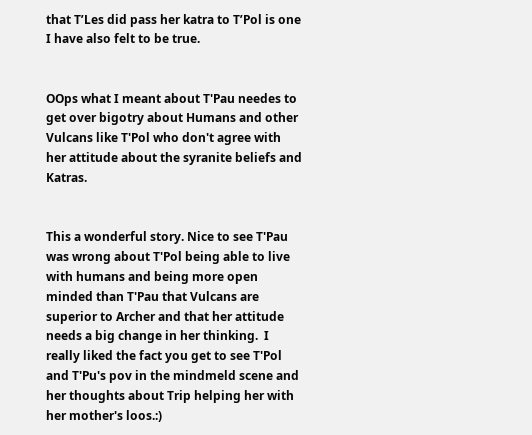that T’Les did pass her katra to T’Pol is one I have also felt to be true.


OOps what I meant about T'Pau needes to get over bigotry about Humans and other Vulcans like T'Pol who don't agree with her attitude about the syranite beliefs and Katras.


This a wonderful story. Nice to see T'Pau was wrong about T'Pol being able to live with humans and being more open minded than T'Pau that Vulcans are superior to Archer and that her attitude needs a big change in her thinking.  I really liked the fact you get to see T'Pol and T'Pu's pov in the mindmeld scene and her thoughts about Trip helping her with her mother's loos.:)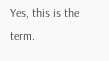Yes, this is the term.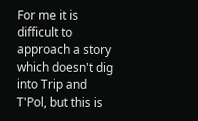For me it is difficult to approach a story which doesn't dig into Trip and T'Pol, but this is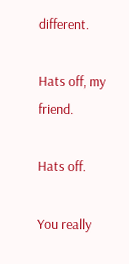different.

Hats off, my friend.

Hats off.

You really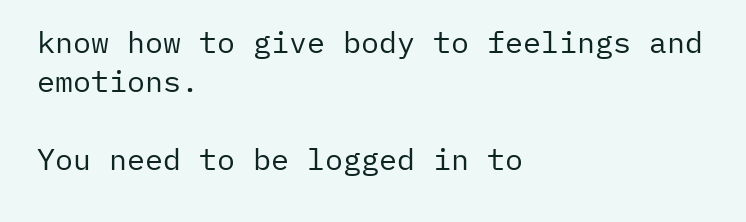know how to give body to feelings and emotions.

You need to be logged in to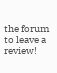the forum to leave a review!